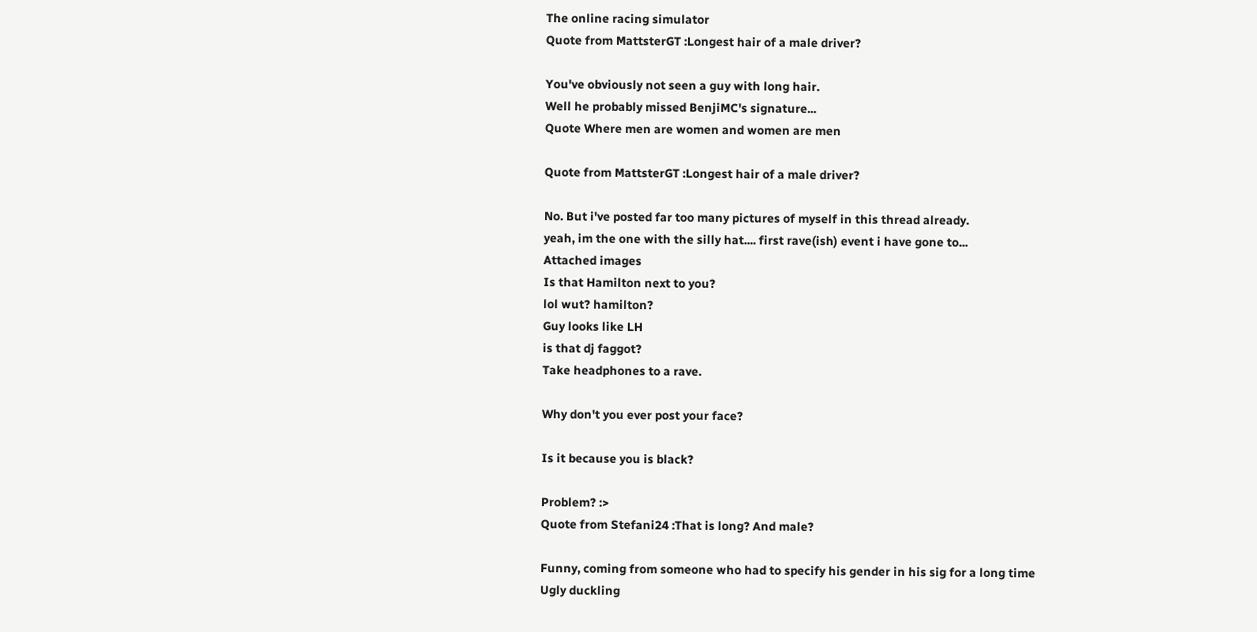The online racing simulator
Quote from MattsterGT :Longest hair of a male driver?

You've obviously not seen a guy with long hair.
Well he probably missed BenjiMC's signature...
Quote Where men are women and women are men

Quote from MattsterGT :Longest hair of a male driver?

No. But i've posted far too many pictures of myself in this thread already.
yeah, im the one with the silly hat.... first rave(ish) event i have gone to...
Attached images
Is that Hamilton next to you?
lol wut? hamilton?
Guy looks like LH
is that dj faggot?
Take headphones to a rave.

Why don't you ever post your face?

Is it because you is black?

Problem? :>
Quote from Stefani24 :That is long? And male?

Funny, coming from someone who had to specify his gender in his sig for a long time
Ugly duckling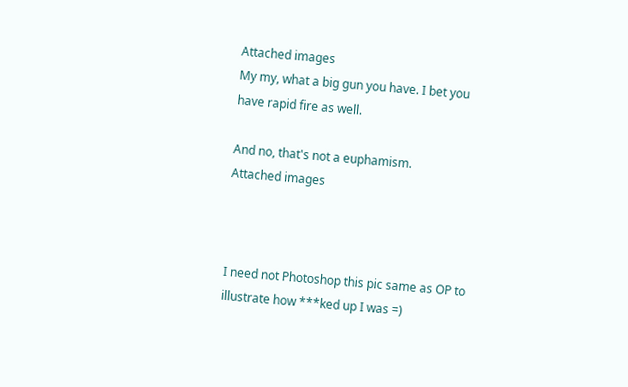Attached images
My my, what a big gun you have. I bet you have rapid fire as well.

And no, that's not a euphamism.
Attached images



I need not Photoshop this pic same as OP to illustrate how ***ked up I was =)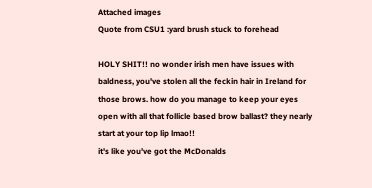Attached images
Quote from CSU1 :yard brush stuck to forehead

HOLY SHIT!! no wonder irish men have issues with baldness, you've stolen all the feckin hair in Ireland for those brows. how do you manage to keep your eyes open with all that follicle based brow ballast? they nearly start at your top lip lmao!!
it's like you've got the McDonalds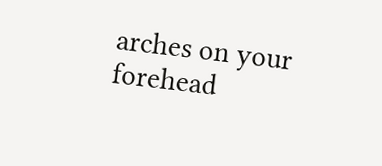arches on your forehead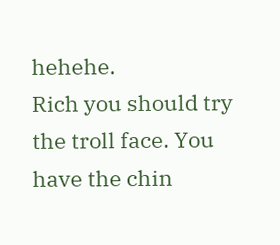hehehe.
Rich you should try the troll face. You have the chin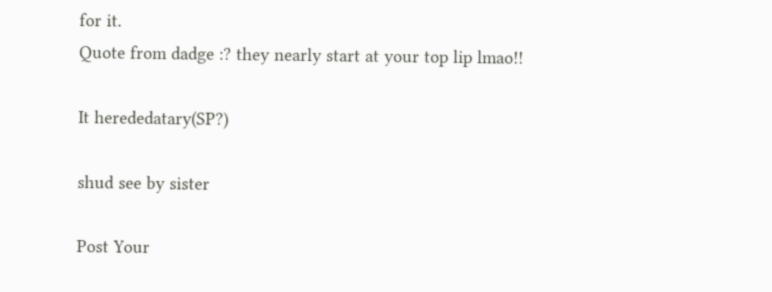for it.
Quote from dadge :? they nearly start at your top lip lmao!!

It herededatary(SP?)

shud see by sister

Post Your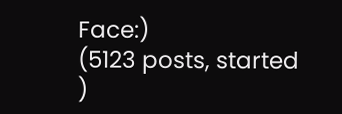Face:)
(5123 posts, started )